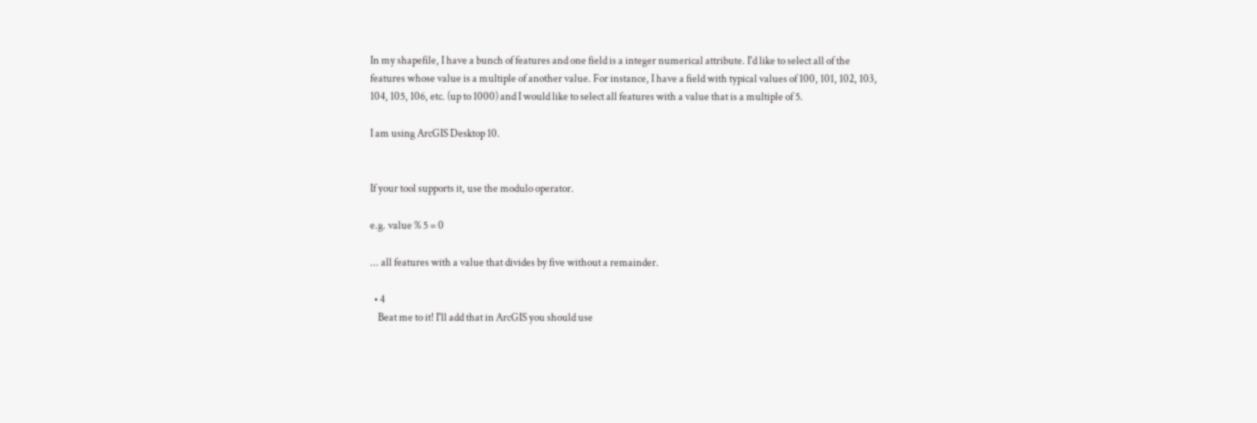In my shapefile, I have a bunch of features and one field is a integer numerical attribute. I'd like to select all of the features whose value is a multiple of another value. For instance, I have a field with typical values of 100, 101, 102, 103, 104, 105, 106, etc. (up to 1000) and I would like to select all features with a value that is a multiple of 5.

I am using ArcGIS Desktop 10.


If your tool supports it, use the modulo operator.

e.g. value % 5 = 0

... all features with a value that divides by five without a remainder.

  • 4
    Beat me to it! I'll add that in ArcGIS you should use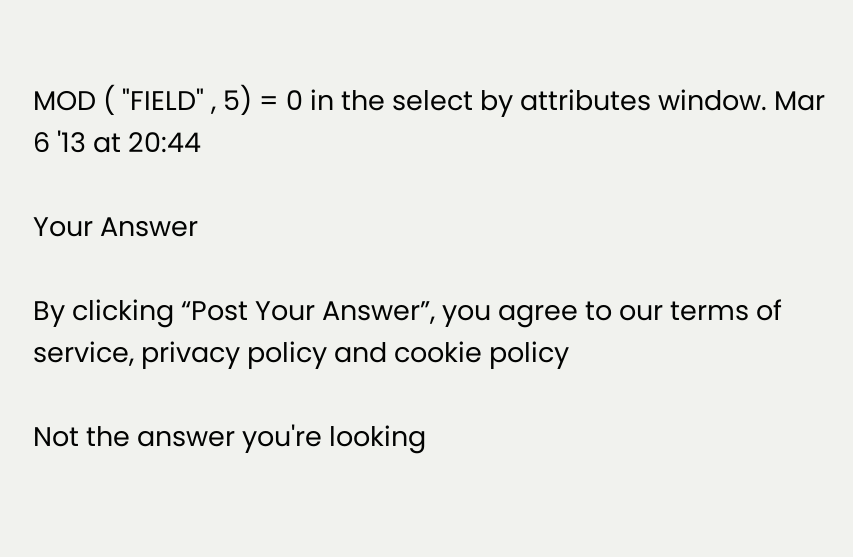MOD ( "FIELD" , 5) = 0 in the select by attributes window. Mar 6 '13 at 20:44

Your Answer

By clicking “Post Your Answer”, you agree to our terms of service, privacy policy and cookie policy

Not the answer you're looking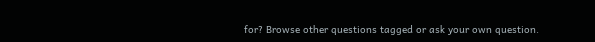for? Browse other questions tagged or ask your own question.